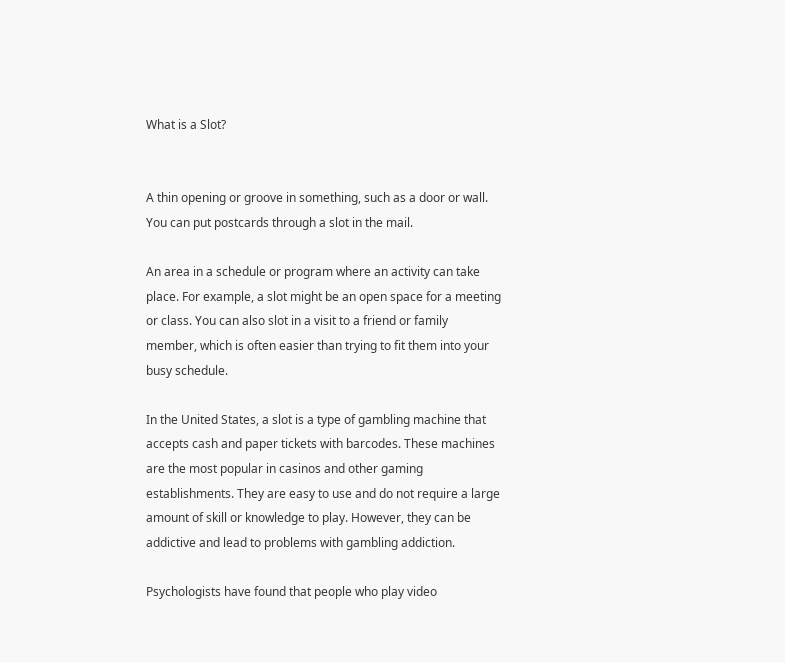What is a Slot?


A thin opening or groove in something, such as a door or wall. You can put postcards through a slot in the mail.

An area in a schedule or program where an activity can take place. For example, a slot might be an open space for a meeting or class. You can also slot in a visit to a friend or family member, which is often easier than trying to fit them into your busy schedule.

In the United States, a slot is a type of gambling machine that accepts cash and paper tickets with barcodes. These machines are the most popular in casinos and other gaming establishments. They are easy to use and do not require a large amount of skill or knowledge to play. However, they can be addictive and lead to problems with gambling addiction.

Psychologists have found that people who play video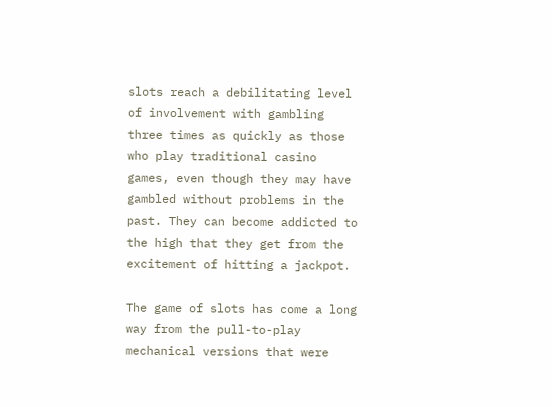slots reach a debilitating level of involvement with gambling three times as quickly as those who play traditional casino games, even though they may have gambled without problems in the past. They can become addicted to the high that they get from the excitement of hitting a jackpot.

The game of slots has come a long way from the pull-to-play mechanical versions that were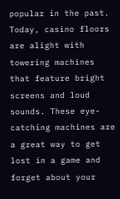popular in the past. Today, casino floors are alight with towering machines that feature bright screens and loud sounds. These eye-catching machines are a great way to get lost in a game and forget about your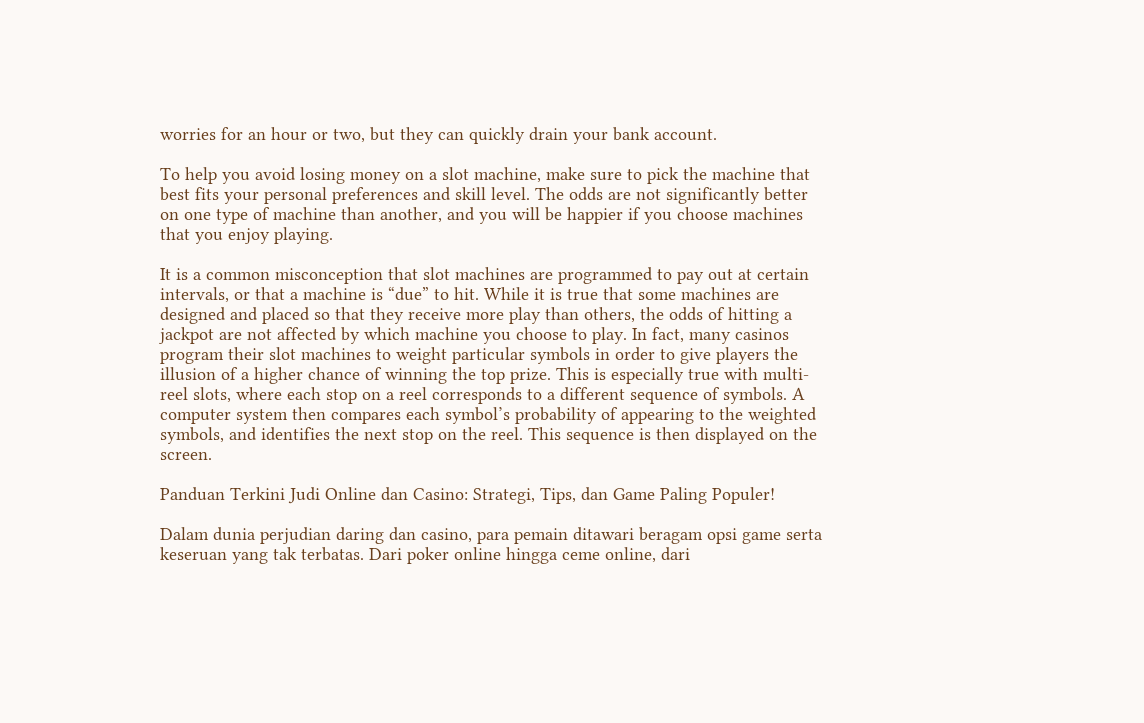worries for an hour or two, but they can quickly drain your bank account.

To help you avoid losing money on a slot machine, make sure to pick the machine that best fits your personal preferences and skill level. The odds are not significantly better on one type of machine than another, and you will be happier if you choose machines that you enjoy playing.

It is a common misconception that slot machines are programmed to pay out at certain intervals, or that a machine is “due” to hit. While it is true that some machines are designed and placed so that they receive more play than others, the odds of hitting a jackpot are not affected by which machine you choose to play. In fact, many casinos program their slot machines to weight particular symbols in order to give players the illusion of a higher chance of winning the top prize. This is especially true with multi-reel slots, where each stop on a reel corresponds to a different sequence of symbols. A computer system then compares each symbol’s probability of appearing to the weighted symbols, and identifies the next stop on the reel. This sequence is then displayed on the screen.

Panduan Terkini Judi Online dan Casino: Strategi, Tips, dan Game Paling Populer!

Dalam dunia perjudian daring dan casino, para pemain ditawari beragam opsi game serta keseruan yang tak terbatas. Dari poker online hingga ceme online, dari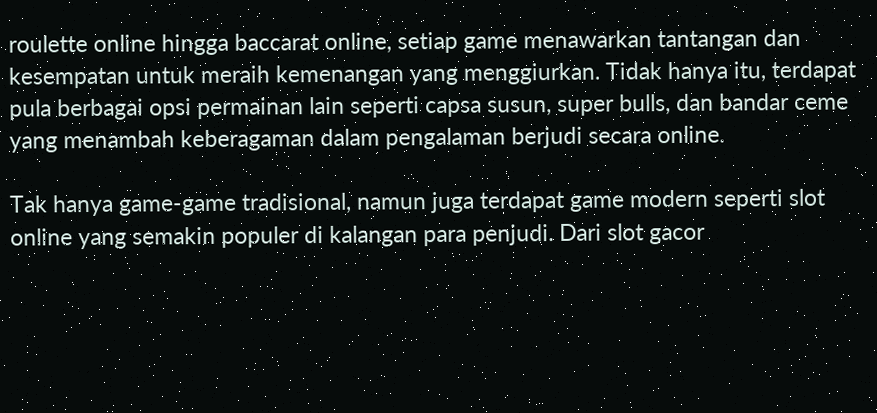roulette online hingga baccarat online, setiap game menawarkan tantangan dan kesempatan untuk meraih kemenangan yang menggiurkan. Tidak hanya itu, terdapat pula berbagai opsi permainan lain seperti capsa susun, super bulls, dan bandar ceme yang menambah keberagaman dalam pengalaman berjudi secara online.

Tak hanya game-game tradisional, namun juga terdapat game modern seperti slot online yang semakin populer di kalangan para penjudi. Dari slot gacor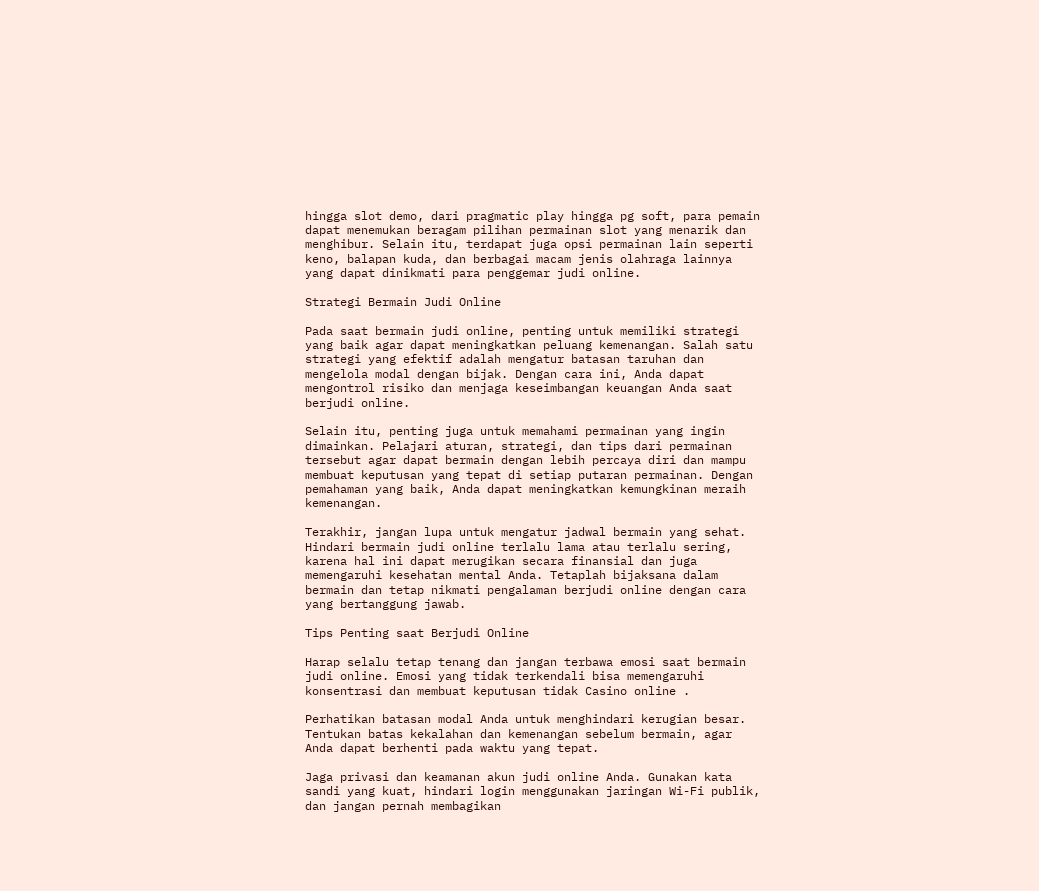hingga slot demo, dari pragmatic play hingga pg soft, para pemain dapat menemukan beragam pilihan permainan slot yang menarik dan menghibur. Selain itu, terdapat juga opsi permainan lain seperti keno, balapan kuda, dan berbagai macam jenis olahraga lainnya yang dapat dinikmati para penggemar judi online.

Strategi Bermain Judi Online

Pada saat bermain judi online, penting untuk memiliki strategi yang baik agar dapat meningkatkan peluang kemenangan. Salah satu strategi yang efektif adalah mengatur batasan taruhan dan mengelola modal dengan bijak. Dengan cara ini, Anda dapat mengontrol risiko dan menjaga keseimbangan keuangan Anda saat berjudi online.

Selain itu, penting juga untuk memahami permainan yang ingin dimainkan. Pelajari aturan, strategi, dan tips dari permainan tersebut agar dapat bermain dengan lebih percaya diri dan mampu membuat keputusan yang tepat di setiap putaran permainan. Dengan pemahaman yang baik, Anda dapat meningkatkan kemungkinan meraih kemenangan.

Terakhir, jangan lupa untuk mengatur jadwal bermain yang sehat. Hindari bermain judi online terlalu lama atau terlalu sering, karena hal ini dapat merugikan secara finansial dan juga memengaruhi kesehatan mental Anda. Tetaplah bijaksana dalam bermain dan tetap nikmati pengalaman berjudi online dengan cara yang bertanggung jawab.

Tips Penting saat Berjudi Online

Harap selalu tetap tenang dan jangan terbawa emosi saat bermain judi online. Emosi yang tidak terkendali bisa memengaruhi konsentrasi dan membuat keputusan tidak Casino online .

Perhatikan batasan modal Anda untuk menghindari kerugian besar. Tentukan batas kekalahan dan kemenangan sebelum bermain, agar Anda dapat berhenti pada waktu yang tepat.

Jaga privasi dan keamanan akun judi online Anda. Gunakan kata sandi yang kuat, hindari login menggunakan jaringan Wi-Fi publik, dan jangan pernah membagikan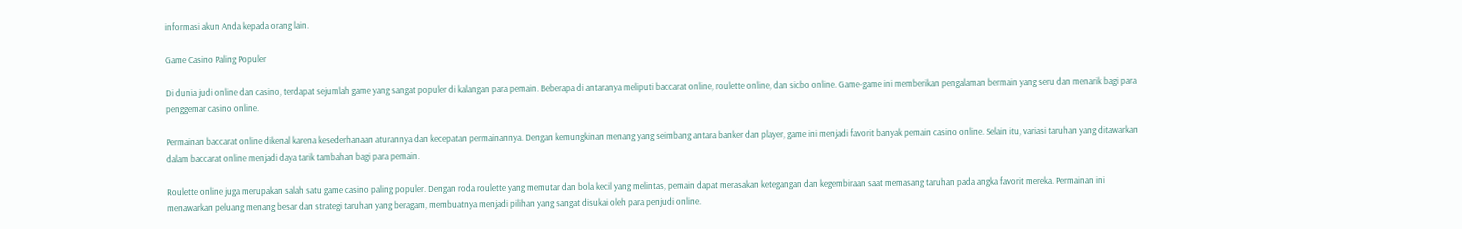informasi akun Anda kepada orang lain.

Game Casino Paling Populer

Di dunia judi online dan casino, terdapat sejumlah game yang sangat populer di kalangan para pemain. Beberapa di antaranya meliputi baccarat online, roulette online, dan sicbo online. Game-game ini memberikan pengalaman bermain yang seru dan menarik bagi para penggemar casino online.

Permainan baccarat online dikenal karena kesederhanaan aturannya dan kecepatan permainannya. Dengan kemungkinan menang yang seimbang antara banker dan player, game ini menjadi favorit banyak pemain casino online. Selain itu, variasi taruhan yang ditawarkan dalam baccarat online menjadi daya tarik tambahan bagi para pemain.

Roulette online juga merupakan salah satu game casino paling populer. Dengan roda roulette yang memutar dan bola kecil yang melintas, pemain dapat merasakan ketegangan dan kegembiraan saat memasang taruhan pada angka favorit mereka. Permainan ini menawarkan peluang menang besar dan strategi taruhan yang beragam, membuatnya menjadi pilihan yang sangat disukai oleh para penjudi online.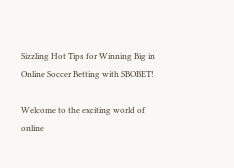Sizzling Hot Tips for Winning Big in Online Soccer Betting with SBOBET!

Welcome to the exciting world of online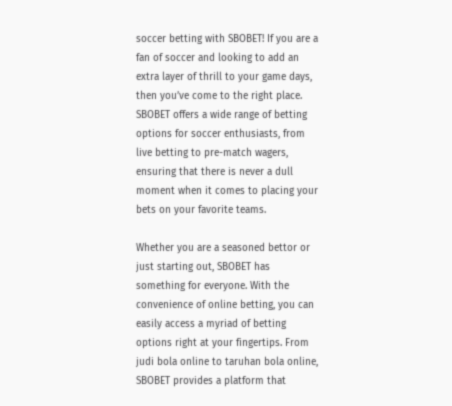soccer betting with SBOBET! If you are a fan of soccer and looking to add an extra layer of thrill to your game days, then you’ve come to the right place. SBOBET offers a wide range of betting options for soccer enthusiasts, from live betting to pre-match wagers, ensuring that there is never a dull moment when it comes to placing your bets on your favorite teams.

Whether you are a seasoned bettor or just starting out, SBOBET has something for everyone. With the convenience of online betting, you can easily access a myriad of betting options right at your fingertips. From judi bola online to taruhan bola online, SBOBET provides a platform that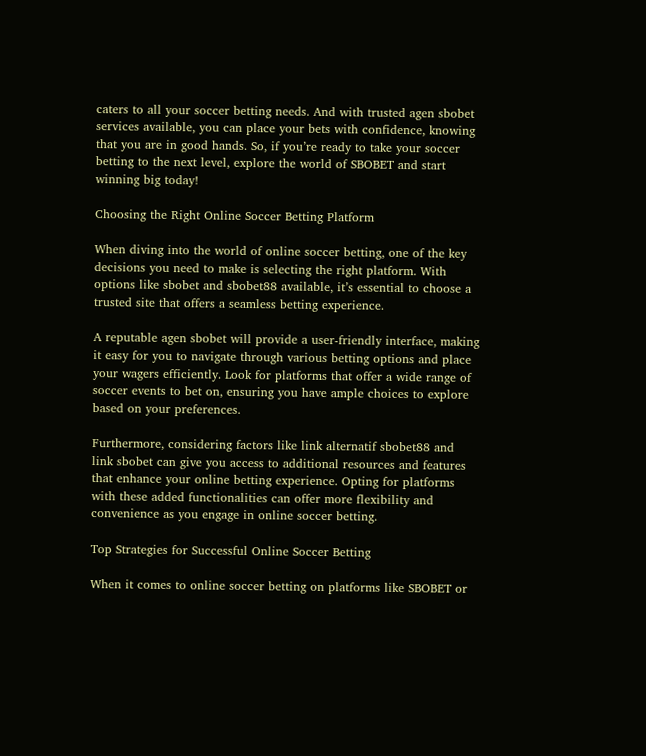caters to all your soccer betting needs. And with trusted agen sbobet services available, you can place your bets with confidence, knowing that you are in good hands. So, if you’re ready to take your soccer betting to the next level, explore the world of SBOBET and start winning big today!

Choosing the Right Online Soccer Betting Platform

When diving into the world of online soccer betting, one of the key decisions you need to make is selecting the right platform. With options like sbobet and sbobet88 available, it’s essential to choose a trusted site that offers a seamless betting experience.

A reputable agen sbobet will provide a user-friendly interface, making it easy for you to navigate through various betting options and place your wagers efficiently. Look for platforms that offer a wide range of soccer events to bet on, ensuring you have ample choices to explore based on your preferences.

Furthermore, considering factors like link alternatif sbobet88 and link sbobet can give you access to additional resources and features that enhance your online betting experience. Opting for platforms with these added functionalities can offer more flexibility and convenience as you engage in online soccer betting.

Top Strategies for Successful Online Soccer Betting

When it comes to online soccer betting on platforms like SBOBET or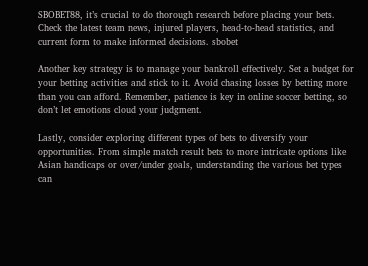SBOBET88, it’s crucial to do thorough research before placing your bets. Check the latest team news, injured players, head-to-head statistics, and current form to make informed decisions. sbobet

Another key strategy is to manage your bankroll effectively. Set a budget for your betting activities and stick to it. Avoid chasing losses by betting more than you can afford. Remember, patience is key in online soccer betting, so don’t let emotions cloud your judgment.

Lastly, consider exploring different types of bets to diversify your opportunities. From simple match result bets to more intricate options like Asian handicaps or over/under goals, understanding the various bet types can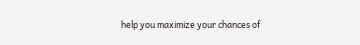help you maximize your chances of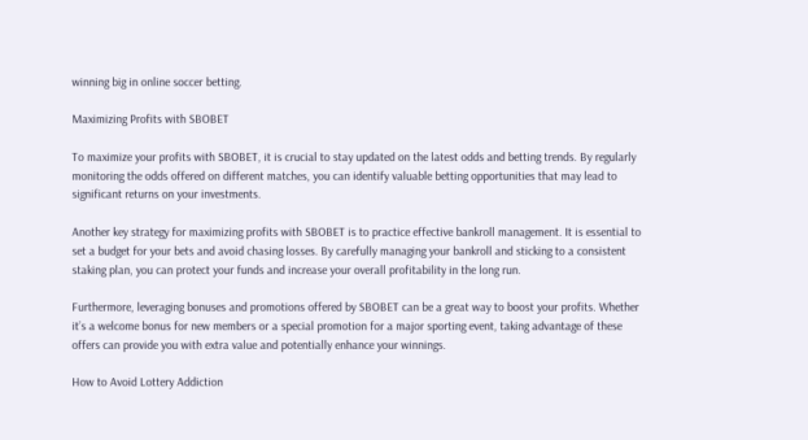winning big in online soccer betting.

Maximizing Profits with SBOBET

To maximize your profits with SBOBET, it is crucial to stay updated on the latest odds and betting trends. By regularly monitoring the odds offered on different matches, you can identify valuable betting opportunities that may lead to significant returns on your investments.

Another key strategy for maximizing profits with SBOBET is to practice effective bankroll management. It is essential to set a budget for your bets and avoid chasing losses. By carefully managing your bankroll and sticking to a consistent staking plan, you can protect your funds and increase your overall profitability in the long run.

Furthermore, leveraging bonuses and promotions offered by SBOBET can be a great way to boost your profits. Whether it’s a welcome bonus for new members or a special promotion for a major sporting event, taking advantage of these offers can provide you with extra value and potentially enhance your winnings.

How to Avoid Lottery Addiction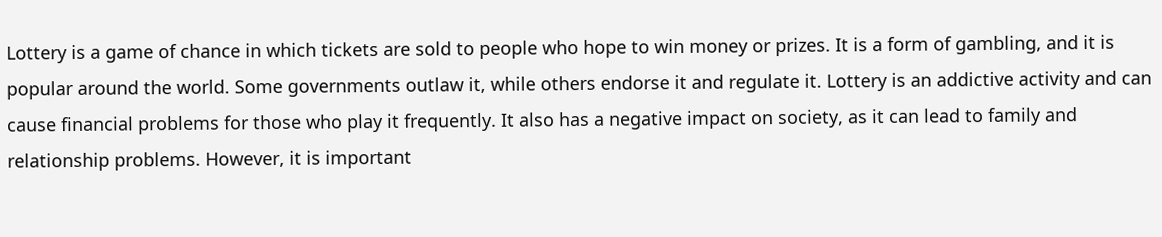Lottery is a game of chance in which tickets are sold to people who hope to win money or prizes. It is a form of gambling, and it is popular around the world. Some governments outlaw it, while others endorse it and regulate it. Lottery is an addictive activity and can cause financial problems for those who play it frequently. It also has a negative impact on society, as it can lead to family and relationship problems. However, it is important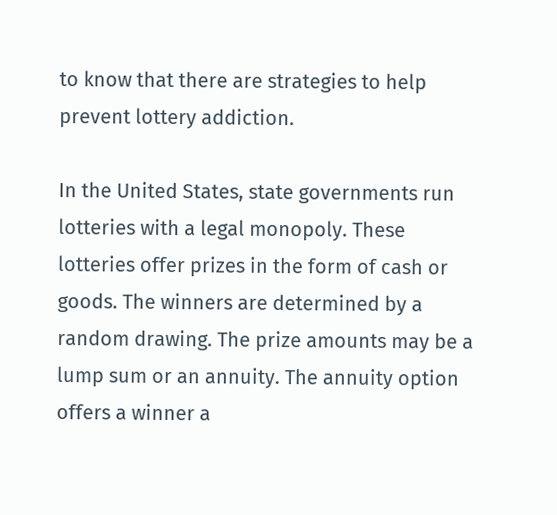to know that there are strategies to help prevent lottery addiction.

In the United States, state governments run lotteries with a legal monopoly. These lotteries offer prizes in the form of cash or goods. The winners are determined by a random drawing. The prize amounts may be a lump sum or an annuity. The annuity option offers a winner a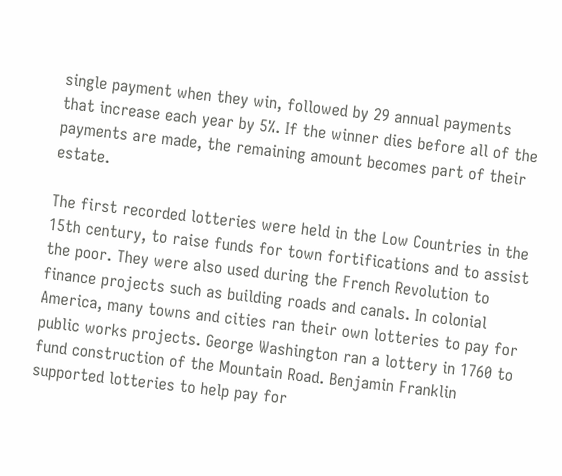single payment when they win, followed by 29 annual payments that increase each year by 5%. If the winner dies before all of the payments are made, the remaining amount becomes part of their estate.

The first recorded lotteries were held in the Low Countries in the 15th century, to raise funds for town fortifications and to assist the poor. They were also used during the French Revolution to finance projects such as building roads and canals. In colonial America, many towns and cities ran their own lotteries to pay for public works projects. George Washington ran a lottery in 1760 to fund construction of the Mountain Road. Benjamin Franklin supported lotteries to help pay for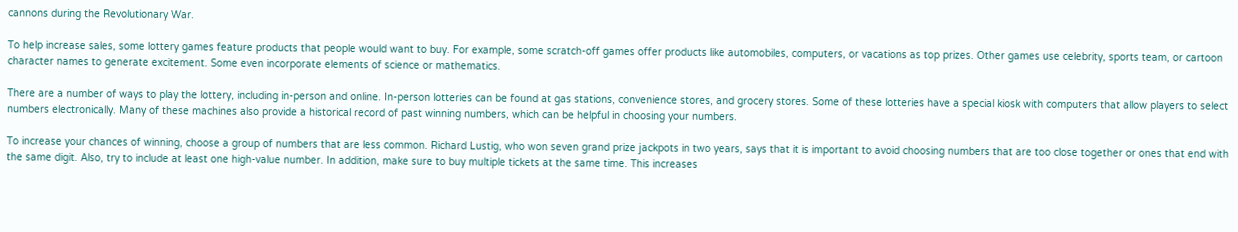cannons during the Revolutionary War.

To help increase sales, some lottery games feature products that people would want to buy. For example, some scratch-off games offer products like automobiles, computers, or vacations as top prizes. Other games use celebrity, sports team, or cartoon character names to generate excitement. Some even incorporate elements of science or mathematics.

There are a number of ways to play the lottery, including in-person and online. In-person lotteries can be found at gas stations, convenience stores, and grocery stores. Some of these lotteries have a special kiosk with computers that allow players to select numbers electronically. Many of these machines also provide a historical record of past winning numbers, which can be helpful in choosing your numbers.

To increase your chances of winning, choose a group of numbers that are less common. Richard Lustig, who won seven grand prize jackpots in two years, says that it is important to avoid choosing numbers that are too close together or ones that end with the same digit. Also, try to include at least one high-value number. In addition, make sure to buy multiple tickets at the same time. This increases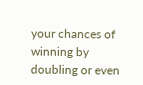your chances of winning by doubling or even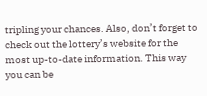tripling your chances. Also, don’t forget to check out the lottery’s website for the most up-to-date information. This way you can be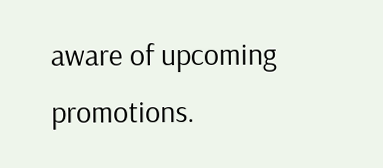aware of upcoming promotions.